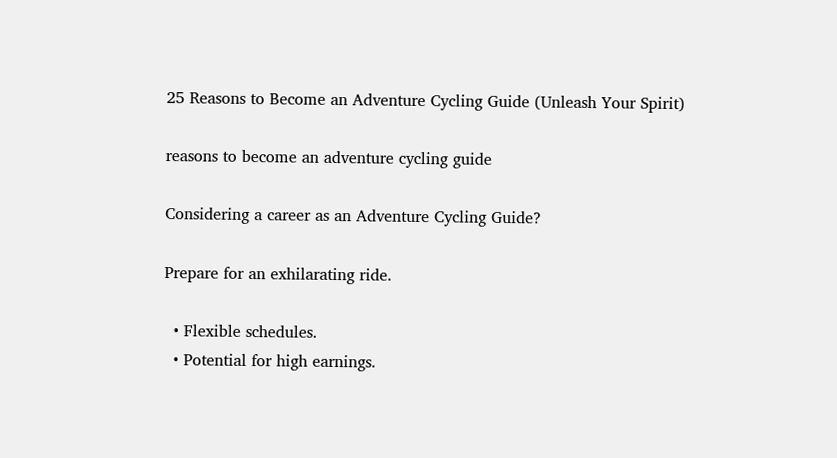25 Reasons to Become an Adventure Cycling Guide (Unleash Your Spirit)

reasons to become an adventure cycling guide

Considering a career as an Adventure Cycling Guide?

Prepare for an exhilarating ride.

  • Flexible schedules.
  • Potential for high earnings.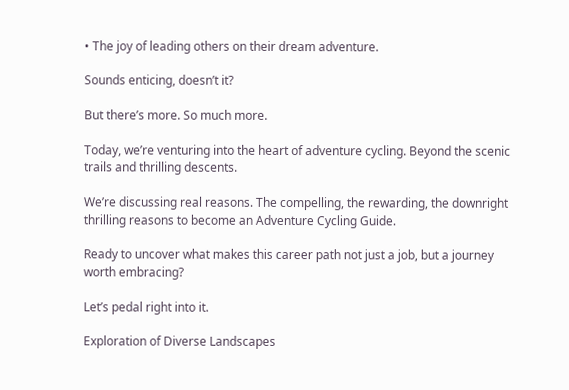• The joy of leading others on their dream adventure.

Sounds enticing, doesn’t it?

But there’s more. So much more.

Today, we’re venturing into the heart of adventure cycling. Beyond the scenic trails and thrilling descents.

We’re discussing real reasons. The compelling, the rewarding, the downright thrilling reasons to become an Adventure Cycling Guide.

Ready to uncover what makes this career path not just a job, but a journey worth embracing?

Let’s pedal right into it.

Exploration of Diverse Landscapes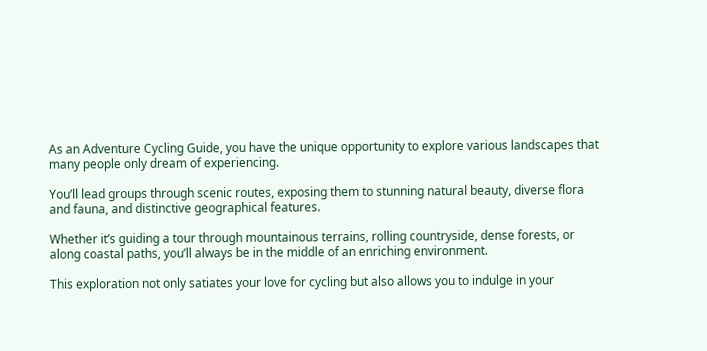As an Adventure Cycling Guide, you have the unique opportunity to explore various landscapes that many people only dream of experiencing.

You’ll lead groups through scenic routes, exposing them to stunning natural beauty, diverse flora and fauna, and distinctive geographical features.

Whether it’s guiding a tour through mountainous terrains, rolling countryside, dense forests, or along coastal paths, you’ll always be in the middle of an enriching environment.

This exploration not only satiates your love for cycling but also allows you to indulge in your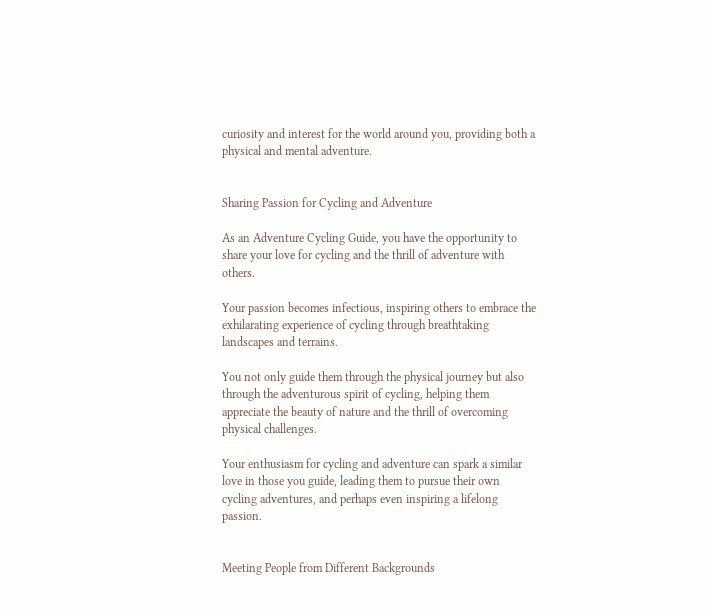curiosity and interest for the world around you, providing both a physical and mental adventure.


Sharing Passion for Cycling and Adventure

As an Adventure Cycling Guide, you have the opportunity to share your love for cycling and the thrill of adventure with others.

Your passion becomes infectious, inspiring others to embrace the exhilarating experience of cycling through breathtaking landscapes and terrains.

You not only guide them through the physical journey but also through the adventurous spirit of cycling, helping them appreciate the beauty of nature and the thrill of overcoming physical challenges.

Your enthusiasm for cycling and adventure can spark a similar love in those you guide, leading them to pursue their own cycling adventures, and perhaps even inspiring a lifelong passion.


Meeting People from Different Backgrounds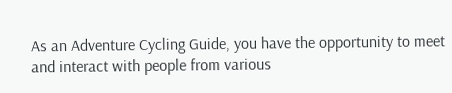As an Adventure Cycling Guide, you have the opportunity to meet and interact with people from various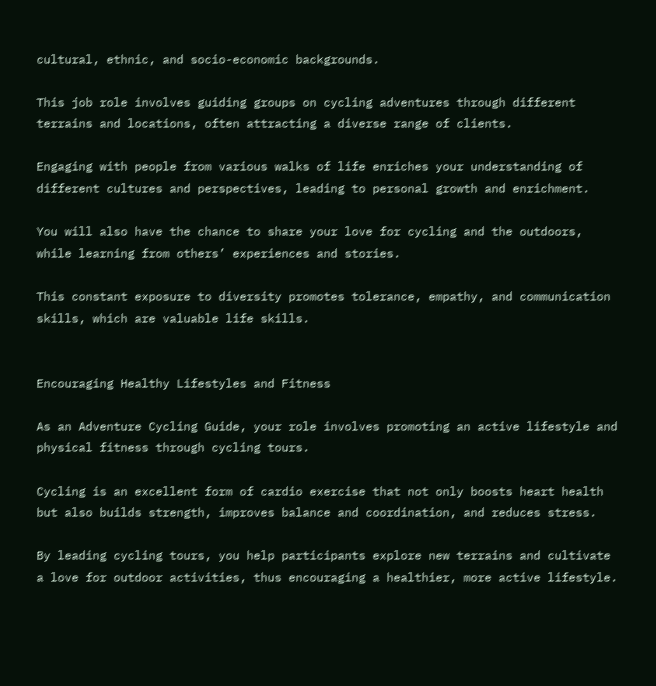cultural, ethnic, and socio-economic backgrounds.

This job role involves guiding groups on cycling adventures through different terrains and locations, often attracting a diverse range of clients.

Engaging with people from various walks of life enriches your understanding of different cultures and perspectives, leading to personal growth and enrichment.

You will also have the chance to share your love for cycling and the outdoors, while learning from others’ experiences and stories.

This constant exposure to diversity promotes tolerance, empathy, and communication skills, which are valuable life skills.


Encouraging Healthy Lifestyles and Fitness

As an Adventure Cycling Guide, your role involves promoting an active lifestyle and physical fitness through cycling tours.

Cycling is an excellent form of cardio exercise that not only boosts heart health but also builds strength, improves balance and coordination, and reduces stress.

By leading cycling tours, you help participants explore new terrains and cultivate a love for outdoor activities, thus encouraging a healthier, more active lifestyle.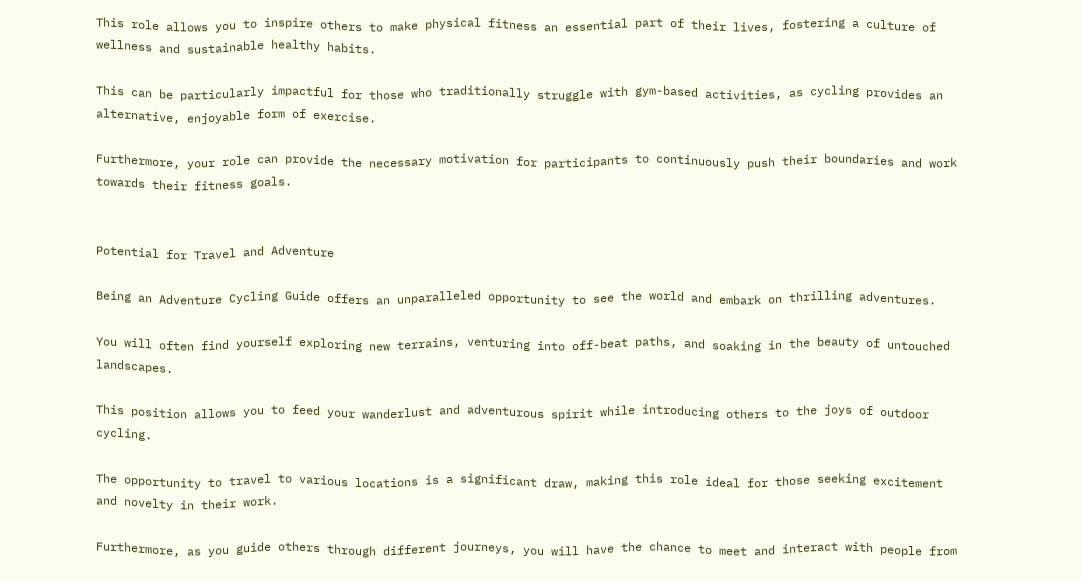This role allows you to inspire others to make physical fitness an essential part of their lives, fostering a culture of wellness and sustainable healthy habits.

This can be particularly impactful for those who traditionally struggle with gym-based activities, as cycling provides an alternative, enjoyable form of exercise.

Furthermore, your role can provide the necessary motivation for participants to continuously push their boundaries and work towards their fitness goals.


Potential for Travel and Adventure

Being an Adventure Cycling Guide offers an unparalleled opportunity to see the world and embark on thrilling adventures.

You will often find yourself exploring new terrains, venturing into off-beat paths, and soaking in the beauty of untouched landscapes.

This position allows you to feed your wanderlust and adventurous spirit while introducing others to the joys of outdoor cycling.

The opportunity to travel to various locations is a significant draw, making this role ideal for those seeking excitement and novelty in their work.

Furthermore, as you guide others through different journeys, you will have the chance to meet and interact with people from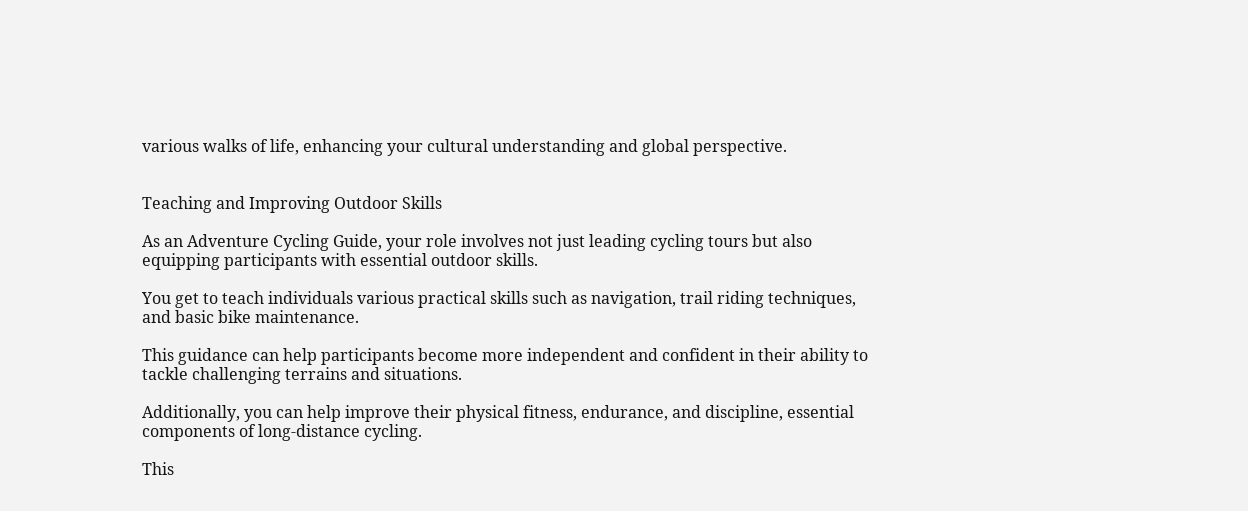various walks of life, enhancing your cultural understanding and global perspective.


Teaching and Improving Outdoor Skills

As an Adventure Cycling Guide, your role involves not just leading cycling tours but also equipping participants with essential outdoor skills.

You get to teach individuals various practical skills such as navigation, trail riding techniques, and basic bike maintenance.

This guidance can help participants become more independent and confident in their ability to tackle challenging terrains and situations.

Additionally, you can help improve their physical fitness, endurance, and discipline, essential components of long-distance cycling.

This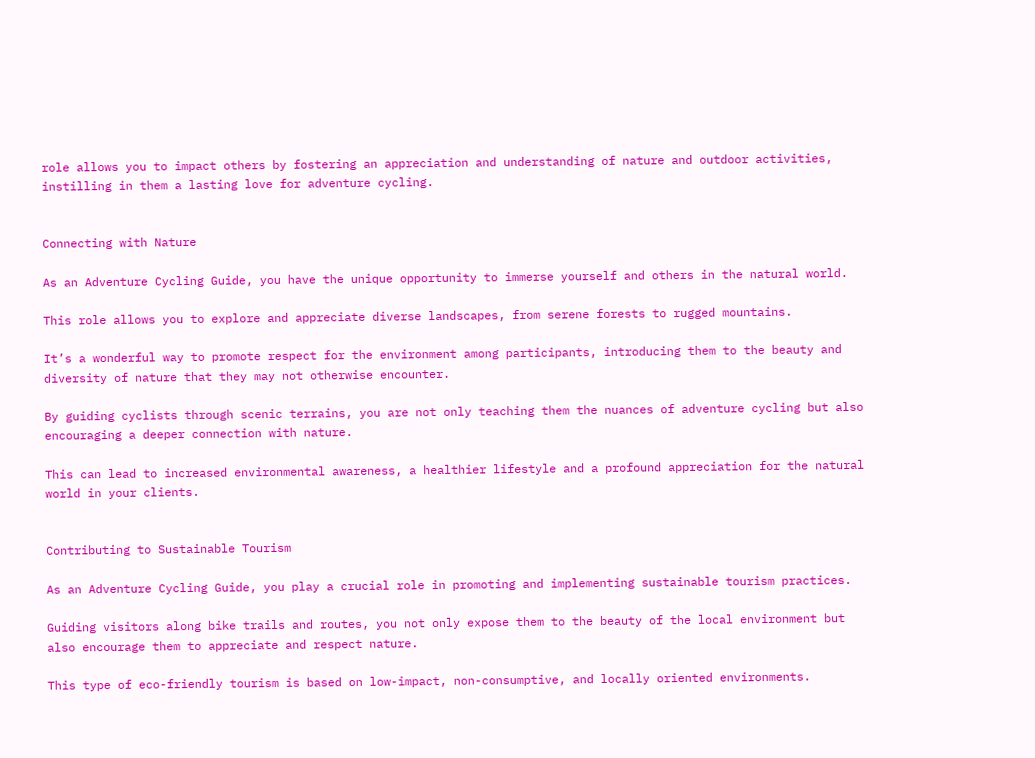role allows you to impact others by fostering an appreciation and understanding of nature and outdoor activities, instilling in them a lasting love for adventure cycling.


Connecting with Nature

As an Adventure Cycling Guide, you have the unique opportunity to immerse yourself and others in the natural world.

This role allows you to explore and appreciate diverse landscapes, from serene forests to rugged mountains.

It’s a wonderful way to promote respect for the environment among participants, introducing them to the beauty and diversity of nature that they may not otherwise encounter.

By guiding cyclists through scenic terrains, you are not only teaching them the nuances of adventure cycling but also encouraging a deeper connection with nature.

This can lead to increased environmental awareness, a healthier lifestyle and a profound appreciation for the natural world in your clients.


Contributing to Sustainable Tourism

As an Adventure Cycling Guide, you play a crucial role in promoting and implementing sustainable tourism practices.

Guiding visitors along bike trails and routes, you not only expose them to the beauty of the local environment but also encourage them to appreciate and respect nature.

This type of eco-friendly tourism is based on low-impact, non-consumptive, and locally oriented environments.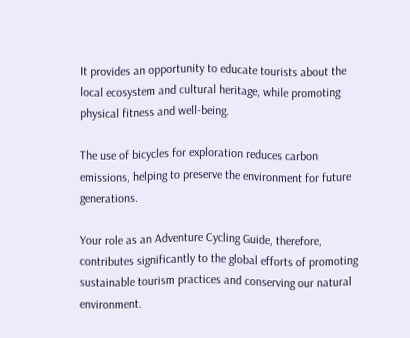It provides an opportunity to educate tourists about the local ecosystem and cultural heritage, while promoting physical fitness and well-being.

The use of bicycles for exploration reduces carbon emissions, helping to preserve the environment for future generations.

Your role as an Adventure Cycling Guide, therefore, contributes significantly to the global efforts of promoting sustainable tourism practices and conserving our natural environment.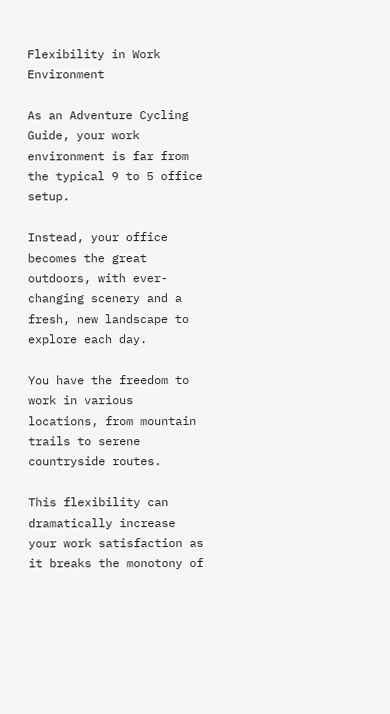Flexibility in Work Environment

As an Adventure Cycling Guide, your work environment is far from the typical 9 to 5 office setup.

Instead, your office becomes the great outdoors, with ever-changing scenery and a fresh, new landscape to explore each day.

You have the freedom to work in various locations, from mountain trails to serene countryside routes.

This flexibility can dramatically increase your work satisfaction as it breaks the monotony of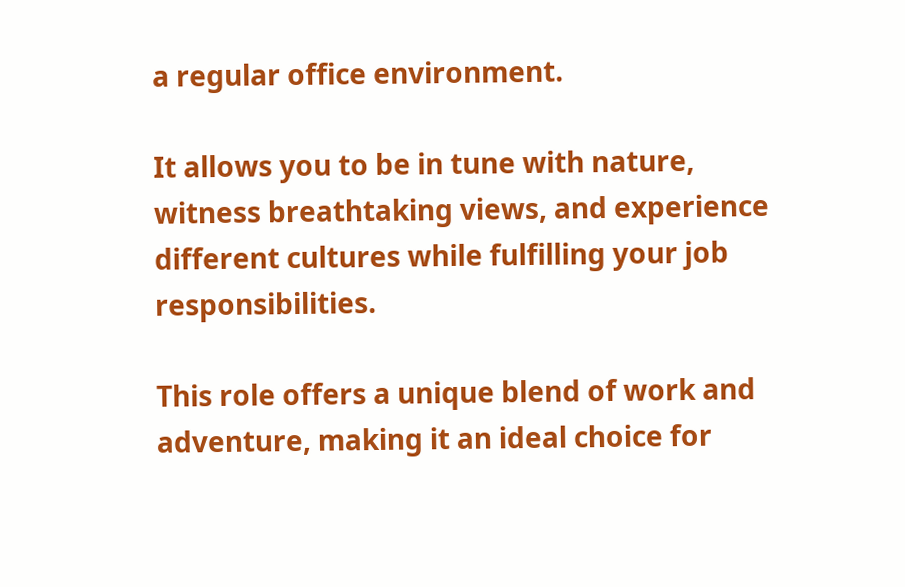a regular office environment.

It allows you to be in tune with nature, witness breathtaking views, and experience different cultures while fulfilling your job responsibilities.

This role offers a unique blend of work and adventure, making it an ideal choice for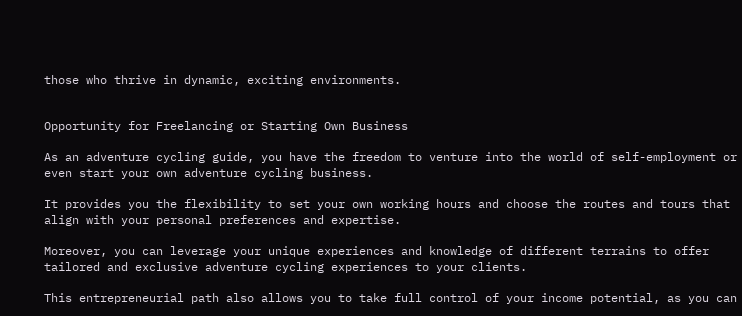those who thrive in dynamic, exciting environments.


Opportunity for Freelancing or Starting Own Business

As an adventure cycling guide, you have the freedom to venture into the world of self-employment or even start your own adventure cycling business.

It provides you the flexibility to set your own working hours and choose the routes and tours that align with your personal preferences and expertise.

Moreover, you can leverage your unique experiences and knowledge of different terrains to offer tailored and exclusive adventure cycling experiences to your clients.

This entrepreneurial path also allows you to take full control of your income potential, as you can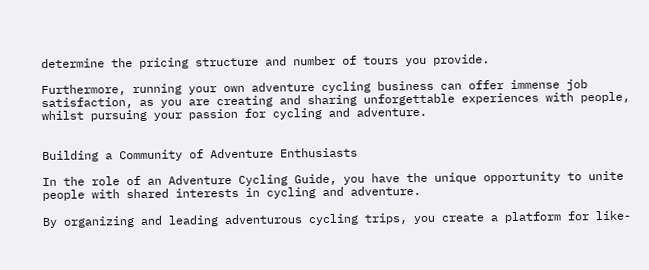determine the pricing structure and number of tours you provide.

Furthermore, running your own adventure cycling business can offer immense job satisfaction, as you are creating and sharing unforgettable experiences with people, whilst pursuing your passion for cycling and adventure.


Building a Community of Adventure Enthusiasts

In the role of an Adventure Cycling Guide, you have the unique opportunity to unite people with shared interests in cycling and adventure.

By organizing and leading adventurous cycling trips, you create a platform for like-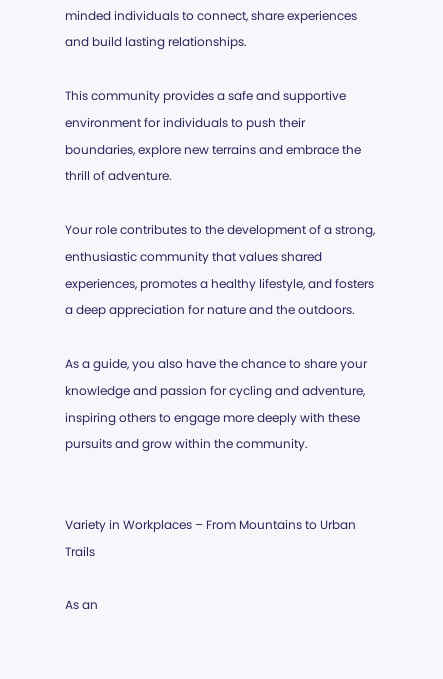minded individuals to connect, share experiences and build lasting relationships.

This community provides a safe and supportive environment for individuals to push their boundaries, explore new terrains and embrace the thrill of adventure.

Your role contributes to the development of a strong, enthusiastic community that values shared experiences, promotes a healthy lifestyle, and fosters a deep appreciation for nature and the outdoors.

As a guide, you also have the chance to share your knowledge and passion for cycling and adventure, inspiring others to engage more deeply with these pursuits and grow within the community.


Variety in Workplaces – From Mountains to Urban Trails

As an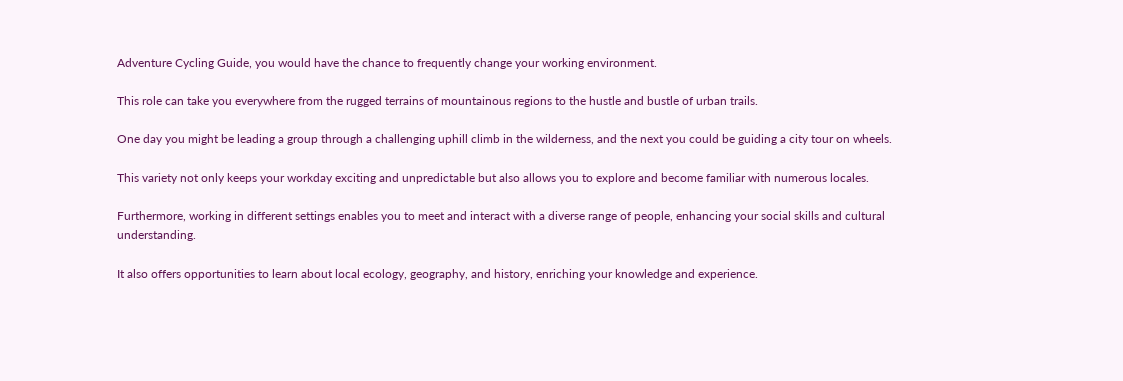Adventure Cycling Guide, you would have the chance to frequently change your working environment.

This role can take you everywhere from the rugged terrains of mountainous regions to the hustle and bustle of urban trails.

One day you might be leading a group through a challenging uphill climb in the wilderness, and the next you could be guiding a city tour on wheels.

This variety not only keeps your workday exciting and unpredictable but also allows you to explore and become familiar with numerous locales.

Furthermore, working in different settings enables you to meet and interact with a diverse range of people, enhancing your social skills and cultural understanding.

It also offers opportunities to learn about local ecology, geography, and history, enriching your knowledge and experience.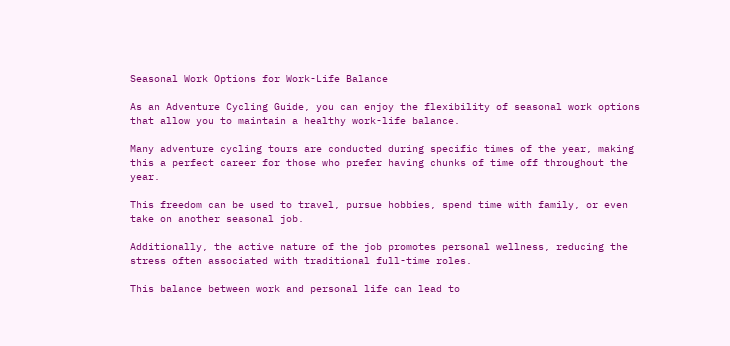Seasonal Work Options for Work-Life Balance

As an Adventure Cycling Guide, you can enjoy the flexibility of seasonal work options that allow you to maintain a healthy work-life balance.

Many adventure cycling tours are conducted during specific times of the year, making this a perfect career for those who prefer having chunks of time off throughout the year.

This freedom can be used to travel, pursue hobbies, spend time with family, or even take on another seasonal job.

Additionally, the active nature of the job promotes personal wellness, reducing the stress often associated with traditional full-time roles.

This balance between work and personal life can lead to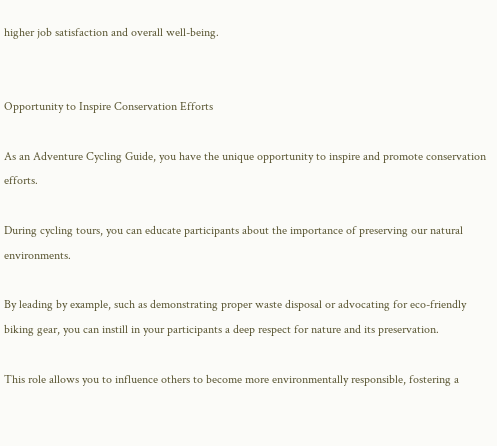higher job satisfaction and overall well-being.


Opportunity to Inspire Conservation Efforts

As an Adventure Cycling Guide, you have the unique opportunity to inspire and promote conservation efforts.

During cycling tours, you can educate participants about the importance of preserving our natural environments.

By leading by example, such as demonstrating proper waste disposal or advocating for eco-friendly biking gear, you can instill in your participants a deep respect for nature and its preservation.

This role allows you to influence others to become more environmentally responsible, fostering a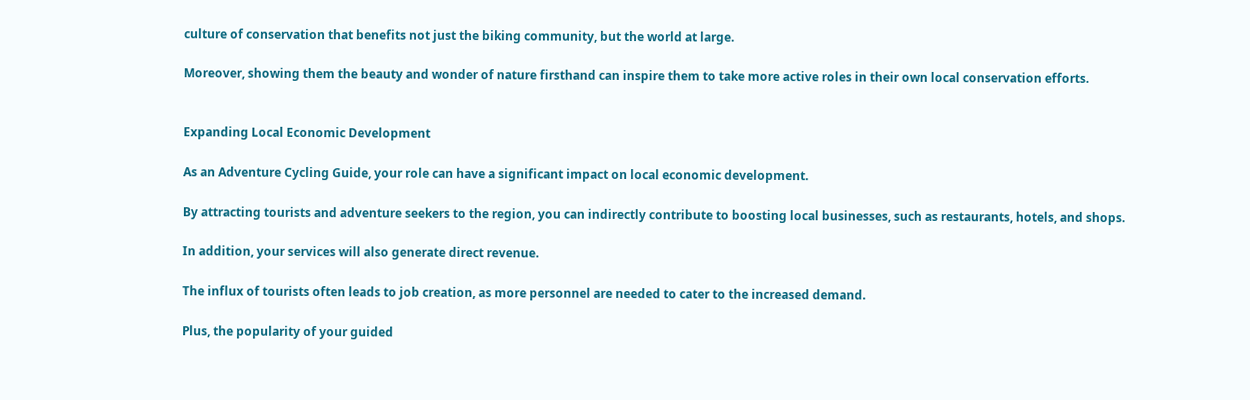culture of conservation that benefits not just the biking community, but the world at large.

Moreover, showing them the beauty and wonder of nature firsthand can inspire them to take more active roles in their own local conservation efforts.


Expanding Local Economic Development

As an Adventure Cycling Guide, your role can have a significant impact on local economic development.

By attracting tourists and adventure seekers to the region, you can indirectly contribute to boosting local businesses, such as restaurants, hotels, and shops.

In addition, your services will also generate direct revenue.

The influx of tourists often leads to job creation, as more personnel are needed to cater to the increased demand.

Plus, the popularity of your guided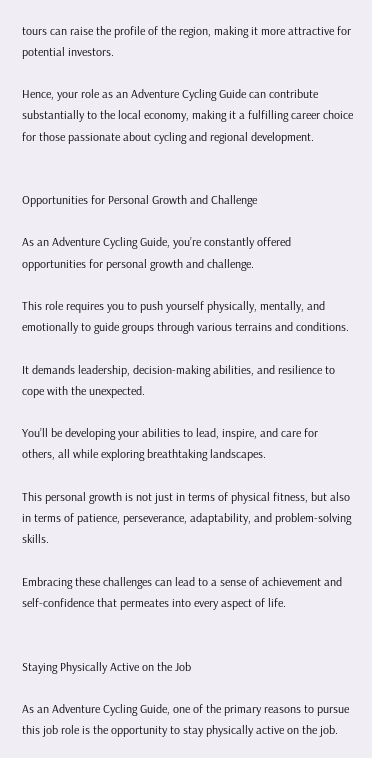tours can raise the profile of the region, making it more attractive for potential investors.

Hence, your role as an Adventure Cycling Guide can contribute substantially to the local economy, making it a fulfilling career choice for those passionate about cycling and regional development.


Opportunities for Personal Growth and Challenge

As an Adventure Cycling Guide, you’re constantly offered opportunities for personal growth and challenge.

This role requires you to push yourself physically, mentally, and emotionally to guide groups through various terrains and conditions.

It demands leadership, decision-making abilities, and resilience to cope with the unexpected.

You’ll be developing your abilities to lead, inspire, and care for others, all while exploring breathtaking landscapes.

This personal growth is not just in terms of physical fitness, but also in terms of patience, perseverance, adaptability, and problem-solving skills.

Embracing these challenges can lead to a sense of achievement and self-confidence that permeates into every aspect of life.


Staying Physically Active on the Job

As an Adventure Cycling Guide, one of the primary reasons to pursue this job role is the opportunity to stay physically active on the job.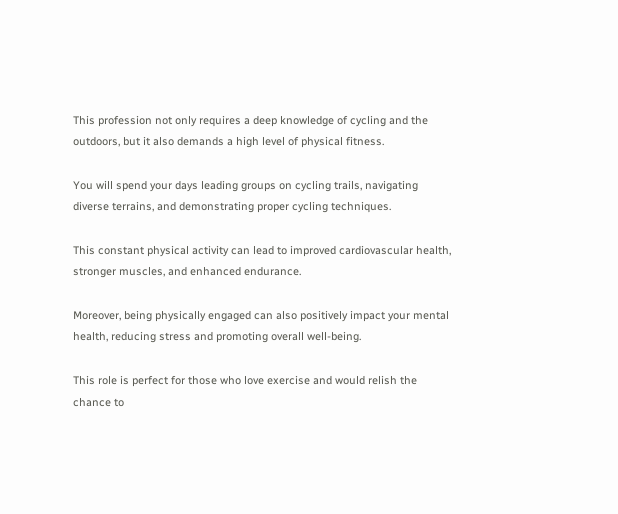This profession not only requires a deep knowledge of cycling and the outdoors, but it also demands a high level of physical fitness.

You will spend your days leading groups on cycling trails, navigating diverse terrains, and demonstrating proper cycling techniques.

This constant physical activity can lead to improved cardiovascular health, stronger muscles, and enhanced endurance.

Moreover, being physically engaged can also positively impact your mental health, reducing stress and promoting overall well-being.

This role is perfect for those who love exercise and would relish the chance to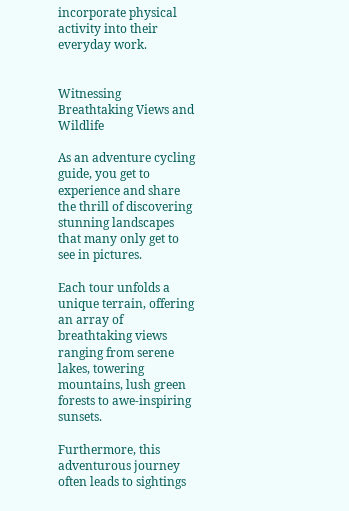incorporate physical activity into their everyday work.


Witnessing Breathtaking Views and Wildlife

As an adventure cycling guide, you get to experience and share the thrill of discovering stunning landscapes that many only get to see in pictures.

Each tour unfolds a unique terrain, offering an array of breathtaking views ranging from serene lakes, towering mountains, lush green forests to awe-inspiring sunsets.

Furthermore, this adventurous journey often leads to sightings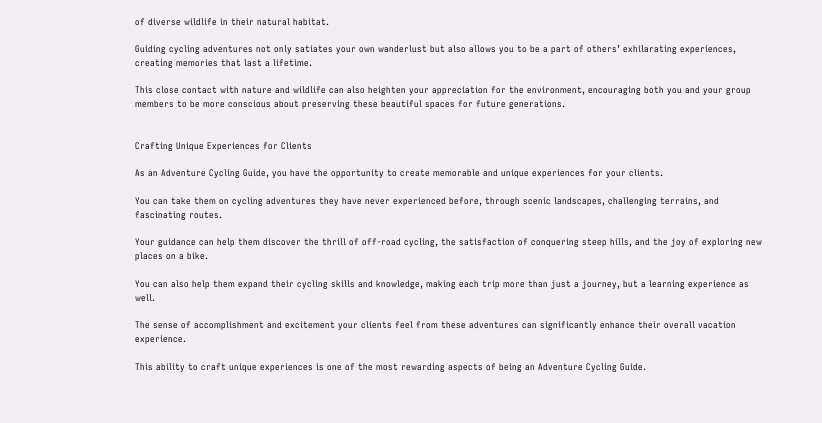of diverse wildlife in their natural habitat.

Guiding cycling adventures not only satiates your own wanderlust but also allows you to be a part of others’ exhilarating experiences, creating memories that last a lifetime.

This close contact with nature and wildlife can also heighten your appreciation for the environment, encouraging both you and your group members to be more conscious about preserving these beautiful spaces for future generations.


Crafting Unique Experiences for Clients

As an Adventure Cycling Guide, you have the opportunity to create memorable and unique experiences for your clients.

You can take them on cycling adventures they have never experienced before, through scenic landscapes, challenging terrains, and fascinating routes.

Your guidance can help them discover the thrill of off-road cycling, the satisfaction of conquering steep hills, and the joy of exploring new places on a bike.

You can also help them expand their cycling skills and knowledge, making each trip more than just a journey, but a learning experience as well.

The sense of accomplishment and excitement your clients feel from these adventures can significantly enhance their overall vacation experience.

This ability to craft unique experiences is one of the most rewarding aspects of being an Adventure Cycling Guide.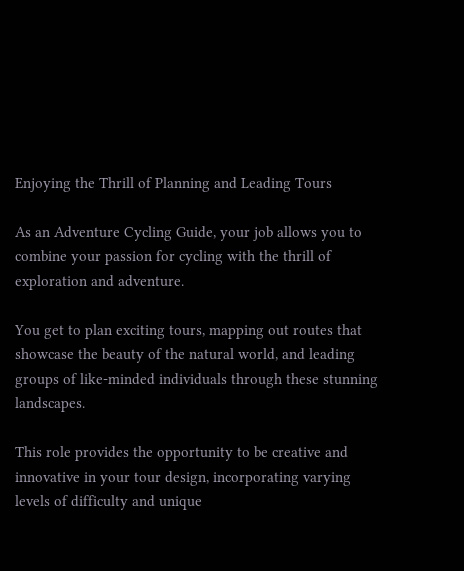Enjoying the Thrill of Planning and Leading Tours

As an Adventure Cycling Guide, your job allows you to combine your passion for cycling with the thrill of exploration and adventure.

You get to plan exciting tours, mapping out routes that showcase the beauty of the natural world, and leading groups of like-minded individuals through these stunning landscapes.

This role provides the opportunity to be creative and innovative in your tour design, incorporating varying levels of difficulty and unique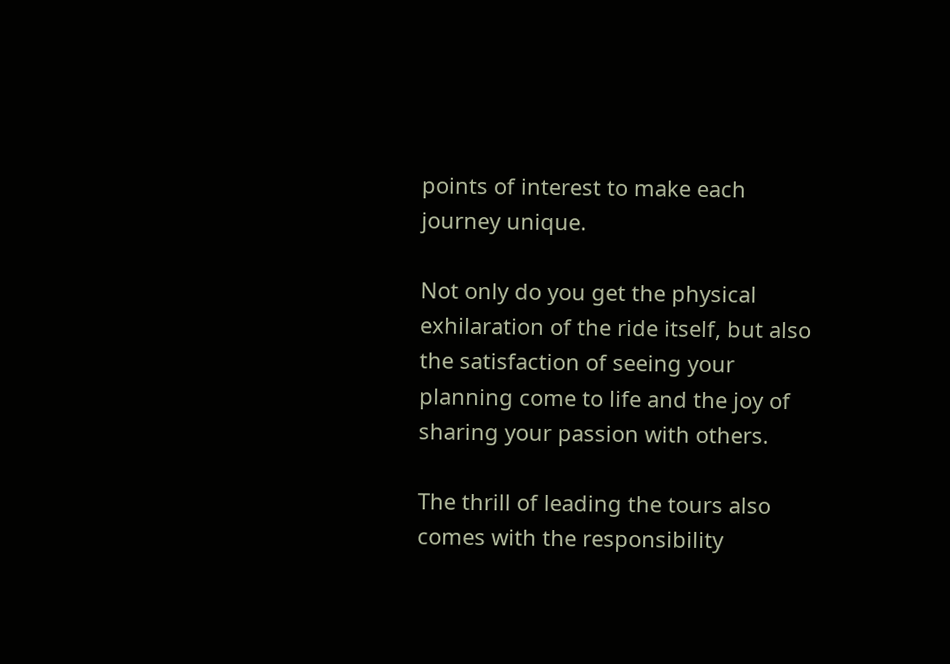points of interest to make each journey unique.

Not only do you get the physical exhilaration of the ride itself, but also the satisfaction of seeing your planning come to life and the joy of sharing your passion with others.

The thrill of leading the tours also comes with the responsibility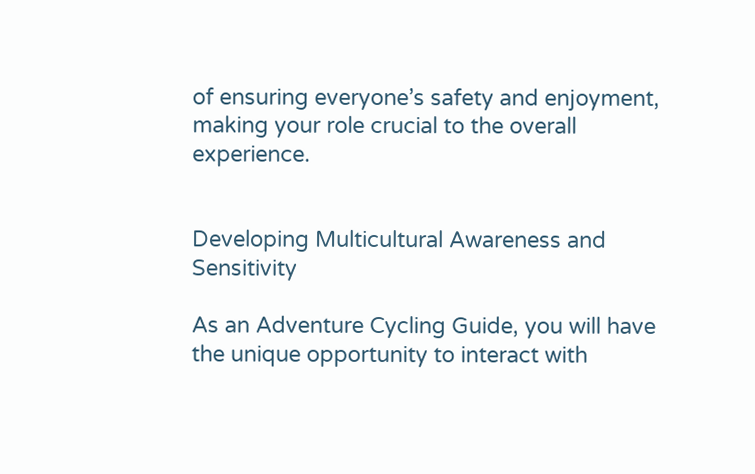of ensuring everyone’s safety and enjoyment, making your role crucial to the overall experience.


Developing Multicultural Awareness and Sensitivity

As an Adventure Cycling Guide, you will have the unique opportunity to interact with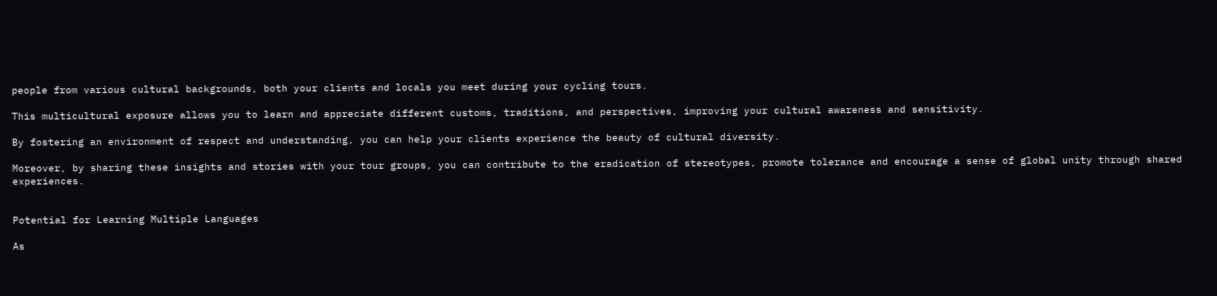people from various cultural backgrounds, both your clients and locals you meet during your cycling tours.

This multicultural exposure allows you to learn and appreciate different customs, traditions, and perspectives, improving your cultural awareness and sensitivity.

By fostering an environment of respect and understanding, you can help your clients experience the beauty of cultural diversity.

Moreover, by sharing these insights and stories with your tour groups, you can contribute to the eradication of stereotypes, promote tolerance and encourage a sense of global unity through shared experiences.


Potential for Learning Multiple Languages

As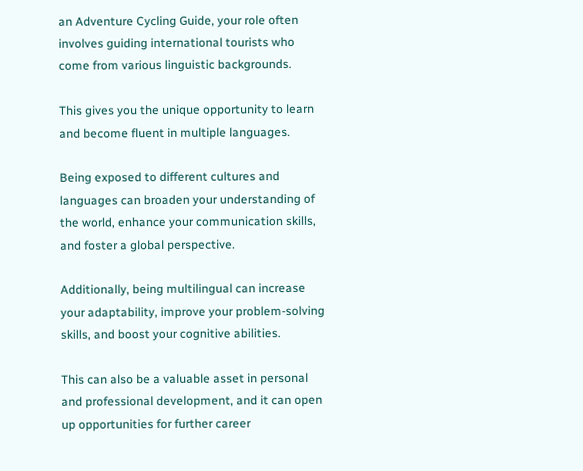an Adventure Cycling Guide, your role often involves guiding international tourists who come from various linguistic backgrounds.

This gives you the unique opportunity to learn and become fluent in multiple languages.

Being exposed to different cultures and languages can broaden your understanding of the world, enhance your communication skills, and foster a global perspective.

Additionally, being multilingual can increase your adaptability, improve your problem-solving skills, and boost your cognitive abilities.

This can also be a valuable asset in personal and professional development, and it can open up opportunities for further career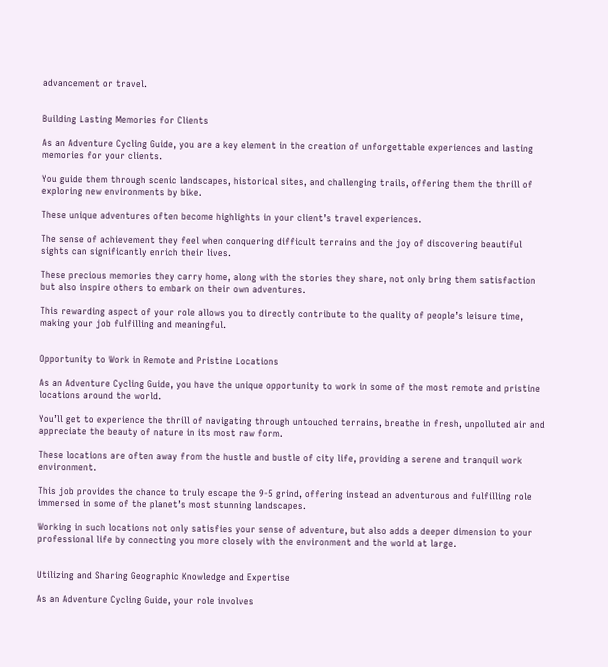advancement or travel.


Building Lasting Memories for Clients

As an Adventure Cycling Guide, you are a key element in the creation of unforgettable experiences and lasting memories for your clients.

You guide them through scenic landscapes, historical sites, and challenging trails, offering them the thrill of exploring new environments by bike.

These unique adventures often become highlights in your client’s travel experiences.

The sense of achievement they feel when conquering difficult terrains and the joy of discovering beautiful sights can significantly enrich their lives.

These precious memories they carry home, along with the stories they share, not only bring them satisfaction but also inspire others to embark on their own adventures.

This rewarding aspect of your role allows you to directly contribute to the quality of people’s leisure time, making your job fulfilling and meaningful.


Opportunity to Work in Remote and Pristine Locations

As an Adventure Cycling Guide, you have the unique opportunity to work in some of the most remote and pristine locations around the world.

You’ll get to experience the thrill of navigating through untouched terrains, breathe in fresh, unpolluted air and appreciate the beauty of nature in its most raw form.

These locations are often away from the hustle and bustle of city life, providing a serene and tranquil work environment.

This job provides the chance to truly escape the 9-5 grind, offering instead an adventurous and fulfilling role immersed in some of the planet’s most stunning landscapes.

Working in such locations not only satisfies your sense of adventure, but also adds a deeper dimension to your professional life by connecting you more closely with the environment and the world at large.


Utilizing and Sharing Geographic Knowledge and Expertise

As an Adventure Cycling Guide, your role involves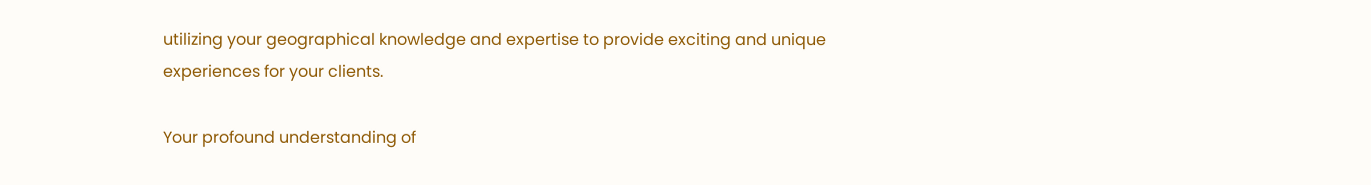utilizing your geographical knowledge and expertise to provide exciting and unique experiences for your clients.

Your profound understanding of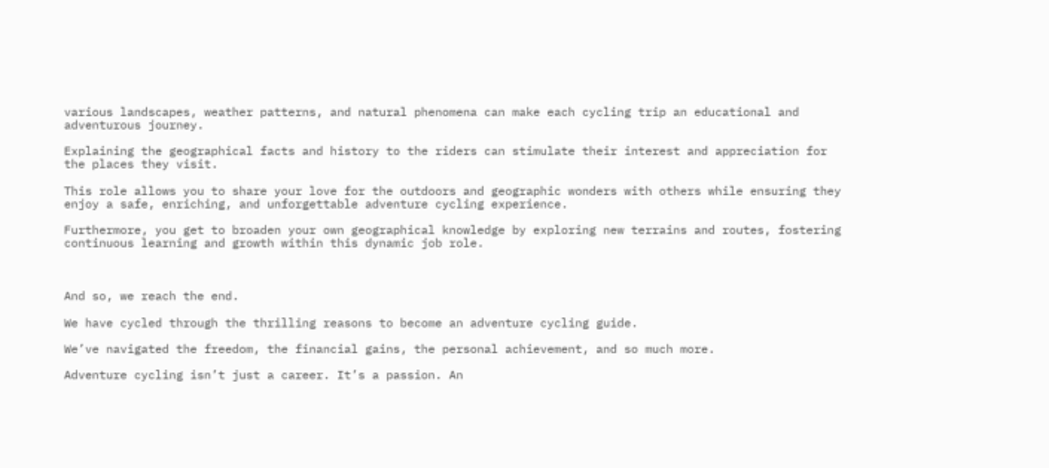various landscapes, weather patterns, and natural phenomena can make each cycling trip an educational and adventurous journey.

Explaining the geographical facts and history to the riders can stimulate their interest and appreciation for the places they visit.

This role allows you to share your love for the outdoors and geographic wonders with others while ensuring they enjoy a safe, enriching, and unforgettable adventure cycling experience.

Furthermore, you get to broaden your own geographical knowledge by exploring new terrains and routes, fostering continuous learning and growth within this dynamic job role.



And so, we reach the end.

We have cycled through the thrilling reasons to become an adventure cycling guide.

We’ve navigated the freedom, the financial gains, the personal achievement, and so much more.

Adventure cycling isn’t just a career. It’s a passion. An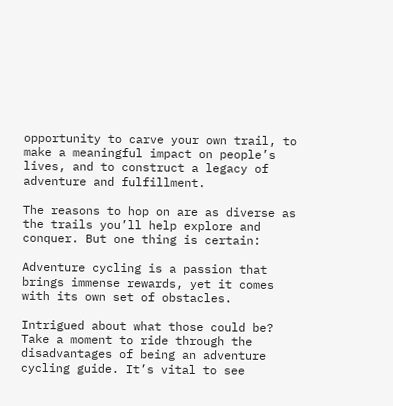opportunity to carve your own trail, to make a meaningful impact on people’s lives, and to construct a legacy of adventure and fulfillment.

The reasons to hop on are as diverse as the trails you’ll help explore and conquer. But one thing is certain:

Adventure cycling is a passion that brings immense rewards, yet it comes with its own set of obstacles.

Intrigued about what those could be? Take a moment to ride through the disadvantages of being an adventure cycling guide. It’s vital to see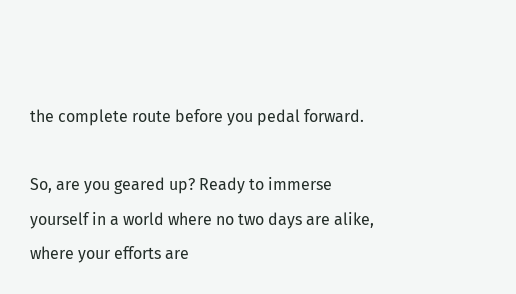the complete route before you pedal forward.

So, are you geared up? Ready to immerse yourself in a world where no two days are alike, where your efforts are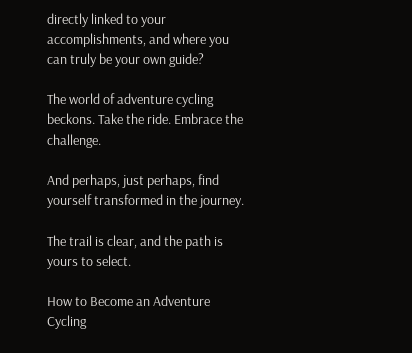directly linked to your accomplishments, and where you can truly be your own guide?

The world of adventure cycling beckons. Take the ride. Embrace the challenge.

And perhaps, just perhaps, find yourself transformed in the journey.

The trail is clear, and the path is yours to select.

How to Become an Adventure Cycling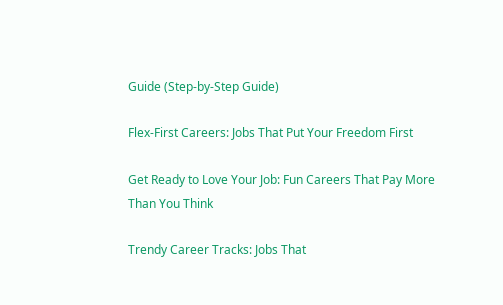Guide (Step-by-Step Guide)

Flex-First Careers: Jobs That Put Your Freedom First

Get Ready to Love Your Job: Fun Careers That Pay More Than You Think

Trendy Career Tracks: Jobs That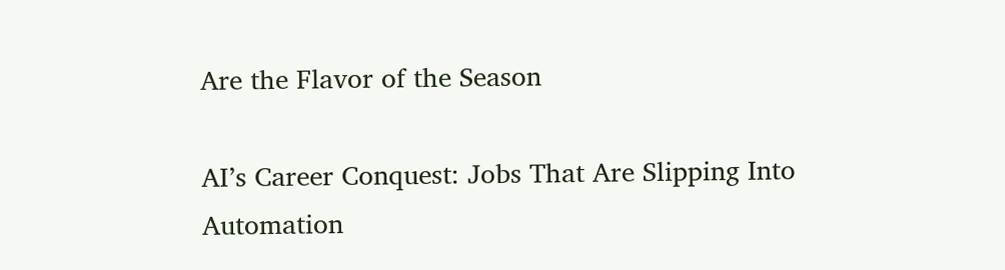Are the Flavor of the Season

AI’s Career Conquest: Jobs That Are Slipping Into Automation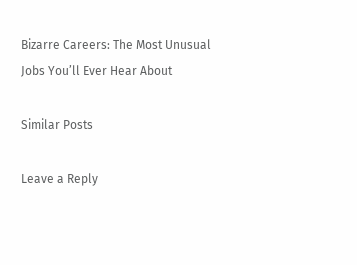Bizarre Careers: The Most Unusual Jobs You’ll Ever Hear About

Similar Posts

Leave a Reply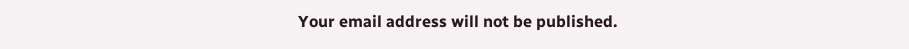Your email address will not be published.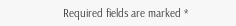Required fields are marked *